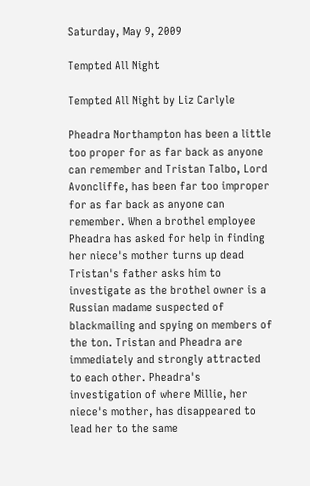Saturday, May 9, 2009

Tempted All Night

Tempted All Night by Liz Carlyle

Pheadra Northampton has been a little too proper for as far back as anyone can remember and Tristan Talbo, Lord Avoncliffe, has been far too improper for as far back as anyone can remember. When a brothel employee Pheadra has asked for help in finding her niece's mother turns up dead Tristan's father asks him to investigate as the brothel owner is a Russian madame suspected of blackmailing and spying on members of the ton. Tristan and Pheadra are immediately and strongly attracted to each other. Pheadra's investigation of where Millie, her niece's mother, has disappeared to lead her to the same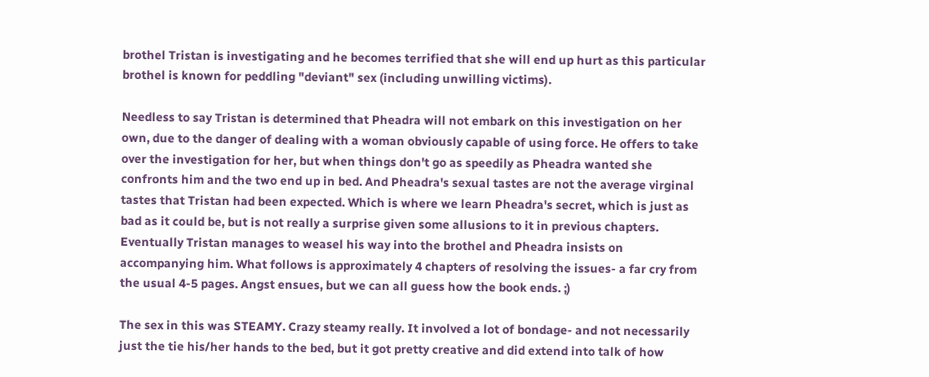brothel Tristan is investigating and he becomes terrified that she will end up hurt as this particular brothel is known for peddling "deviant" sex (including unwilling victims).

Needless to say Tristan is determined that Pheadra will not embark on this investigation on her own, due to the danger of dealing with a woman obviously capable of using force. He offers to take over the investigation for her, but when things don't go as speedily as Pheadra wanted she confronts him and the two end up in bed. And Pheadra's sexual tastes are not the average virginal tastes that Tristan had been expected. Which is where we learn Pheadra's secret, which is just as bad as it could be, but is not really a surprise given some allusions to it in previous chapters. Eventually Tristan manages to weasel his way into the brothel and Pheadra insists on accompanying him. What follows is approximately 4 chapters of resolving the issues- a far cry from the usual 4-5 pages. Angst ensues, but we can all guess how the book ends. ;)

The sex in this was STEAMY. Crazy steamy really. It involved a lot of bondage- and not necessarily just the tie his/her hands to the bed, but it got pretty creative and did extend into talk of how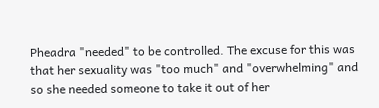Pheadra "needed" to be controlled. The excuse for this was that her sexuality was "too much" and "overwhelming" and so she needed someone to take it out of her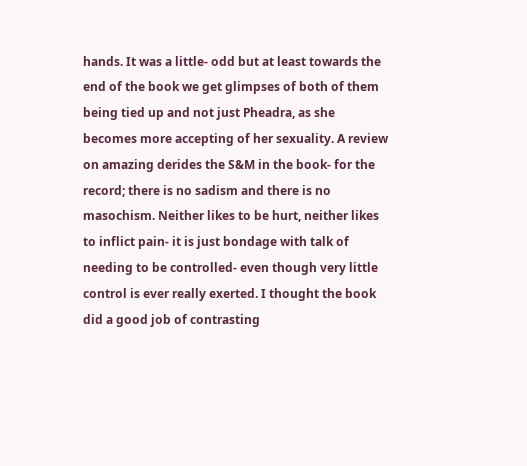hands. It was a little- odd but at least towards the end of the book we get glimpses of both of them being tied up and not just Pheadra, as she becomes more accepting of her sexuality. A review on amazing derides the S&M in the book- for the record; there is no sadism and there is no masochism. Neither likes to be hurt, neither likes to inflict pain- it is just bondage with talk of needing to be controlled- even though very little control is ever really exerted. I thought the book did a good job of contrasting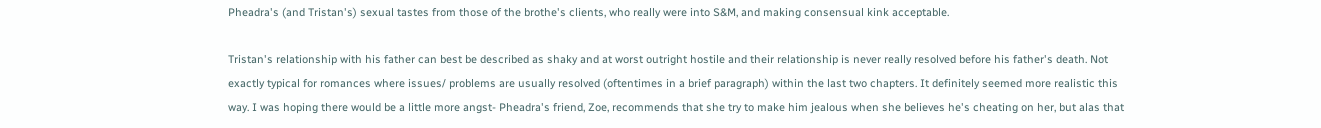Pheadra's (and Tristan's) sexual tastes from those of the brothe's clients, who really were into S&M, and making consensual kink acceptable.

Tristan's relationship with his father can best be described as shaky and at worst outright hostile and their relationship is never really resolved before his father's death. Not exactly typical for romances where issues/ problems are usually resolved (oftentimes in a brief paragraph) within the last two chapters. It definitely seemed more realistic this way. I was hoping there would be a little more angst- Pheadra's friend, Zoe, recommends that she try to make him jealous when she believes he's cheating on her, but alas that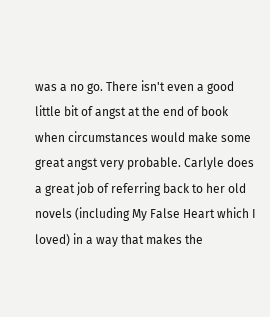was a no go. There isn't even a good little bit of angst at the end of book when circumstances would make some great angst very probable. Carlyle does a great job of referring back to her old novels (including My False Heart which I loved) in a way that makes the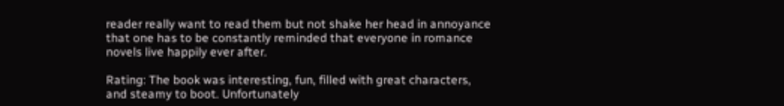reader really want to read them but not shake her head in annoyance that one has to be constantly reminded that everyone in romance novels live happily ever after.

Rating: The book was interesting, fun, filled with great characters, and steamy to boot. Unfortunately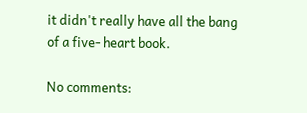it didn't really have all the bang of a five- heart book.

No comments: